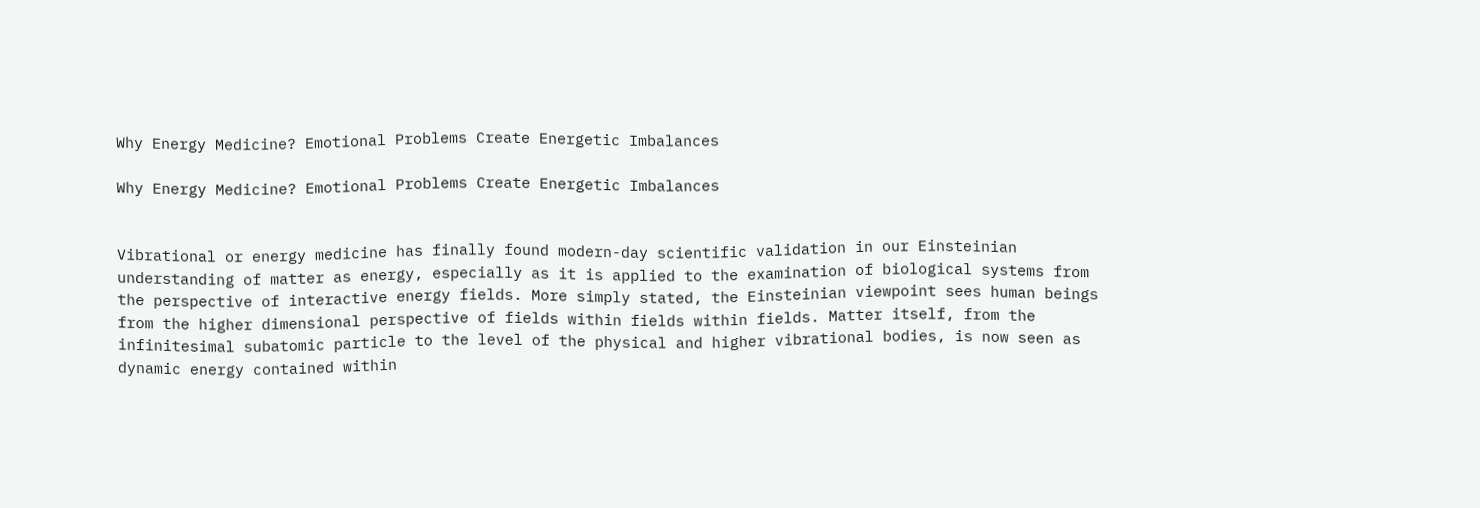Why Energy Medicine? Emotional Problems Create Energetic Imbalances

Why Energy Medicine? Emotional Problems Create Energetic Imbalances


Vibrational or energy medicine has finally found modern-day scientific validation in our Einsteinian understanding of matter as energy, especially as it is applied to the examination of biological systems from the perspective of interactive energy fields. More simply stated, the Einsteinian viewpoint sees human beings from the higher dimensional perspective of fields within fields within fields. Matter itself, from the infinitesimal subatomic particle to the level of the physical and higher vibrational bodies, is now seen as dynamic energy contained within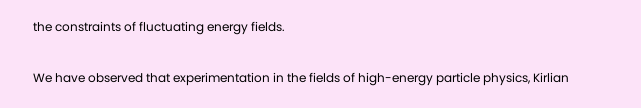the constraints of fluctuating energy fields.

We have observed that experimentation in the fields of high-energy particle physics, Kirlian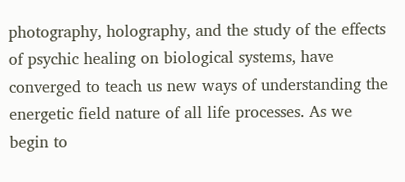photography, holography, and the study of the effects of psychic healing on biological systems, have converged to teach us new ways of understanding the energetic field nature of all life processes. As we begin to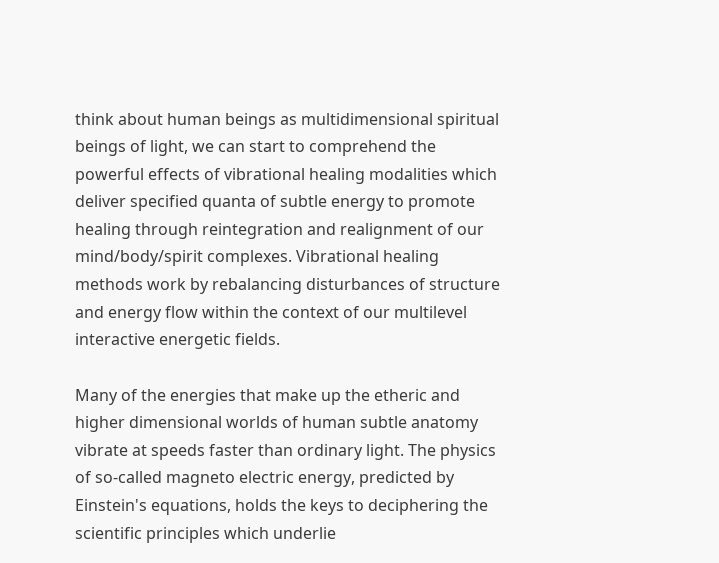think about human beings as multidimensional spiritual beings of light, we can start to comprehend the powerful effects of vibrational healing modalities which deliver specified quanta of subtle energy to promote healing through reintegration and realignment of our mind/body/spirit complexes. Vibrational healing methods work by rebalancing disturbances of structure and energy flow within the context of our multilevel interactive energetic fields.

Many of the energies that make up the etheric and higher dimensional worlds of human subtle anatomy vibrate at speeds faster than ordinary light. The physics of so-called magneto electric energy, predicted by Einstein's equations, holds the keys to deciphering the scientific principles which underlie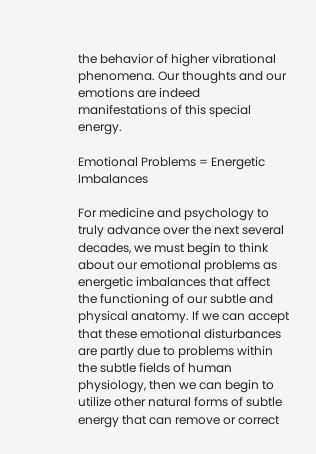the behavior of higher vibrational phenomena. Our thoughts and our emotions are indeed manifestations of this special energy.

Emotional Problems = Energetic Imbalances

For medicine and psychology to truly advance over the next several decades, we must begin to think about our emotional problems as energetic imbalances that affect the functioning of our subtle and physical anatomy. If we can accept that these emotional disturbances are partly due to problems within the subtle fields of human physiology, then we can begin to utilize other natural forms of subtle energy that can remove or correct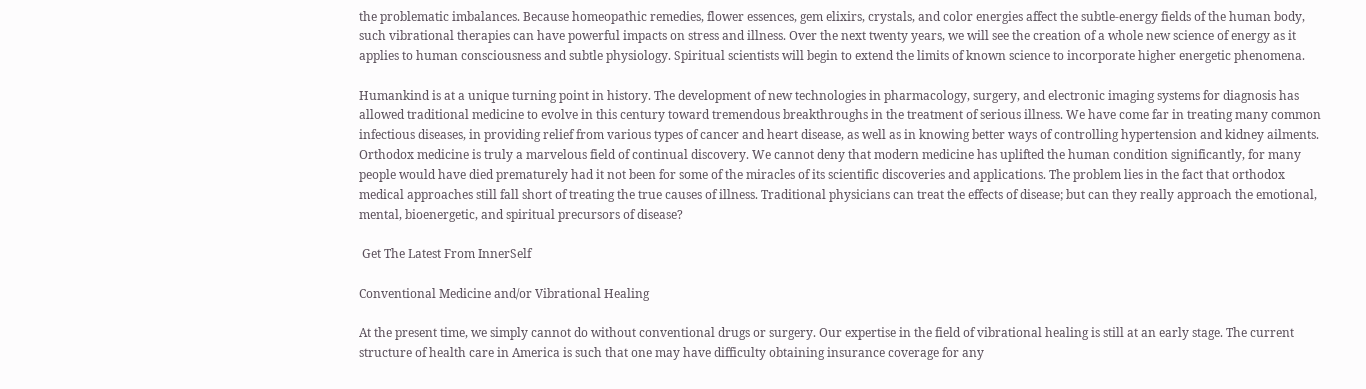the problematic imbalances. Because homeopathic remedies, flower essences, gem elixirs, crystals, and color energies affect the subtle-energy fields of the human body, such vibrational therapies can have powerful impacts on stress and illness. Over the next twenty years, we will see the creation of a whole new science of energy as it applies to human consciousness and subtle physiology. Spiritual scientists will begin to extend the limits of known science to incorporate higher energetic phenomena.

Humankind is at a unique turning point in history. The development of new technologies in pharmacology, surgery, and electronic imaging systems for diagnosis has allowed traditional medicine to evolve in this century toward tremendous breakthroughs in the treatment of serious illness. We have come far in treating many common infectious diseases, in providing relief from various types of cancer and heart disease, as well as in knowing better ways of controlling hypertension and kidney ailments. Orthodox medicine is truly a marvelous field of continual discovery. We cannot deny that modern medicine has uplifted the human condition significantly, for many people would have died prematurely had it not been for some of the miracles of its scientific discoveries and applications. The problem lies in the fact that orthodox medical approaches still fall short of treating the true causes of illness. Traditional physicians can treat the effects of disease; but can they really approach the emotional, mental, bioenergetic, and spiritual precursors of disease?

 Get The Latest From InnerSelf

Conventional Medicine and/or Vibrational Healing

At the present time, we simply cannot do without conventional drugs or surgery. Our expertise in the field of vibrational healing is still at an early stage. The current structure of health care in America is such that one may have difficulty obtaining insurance coverage for any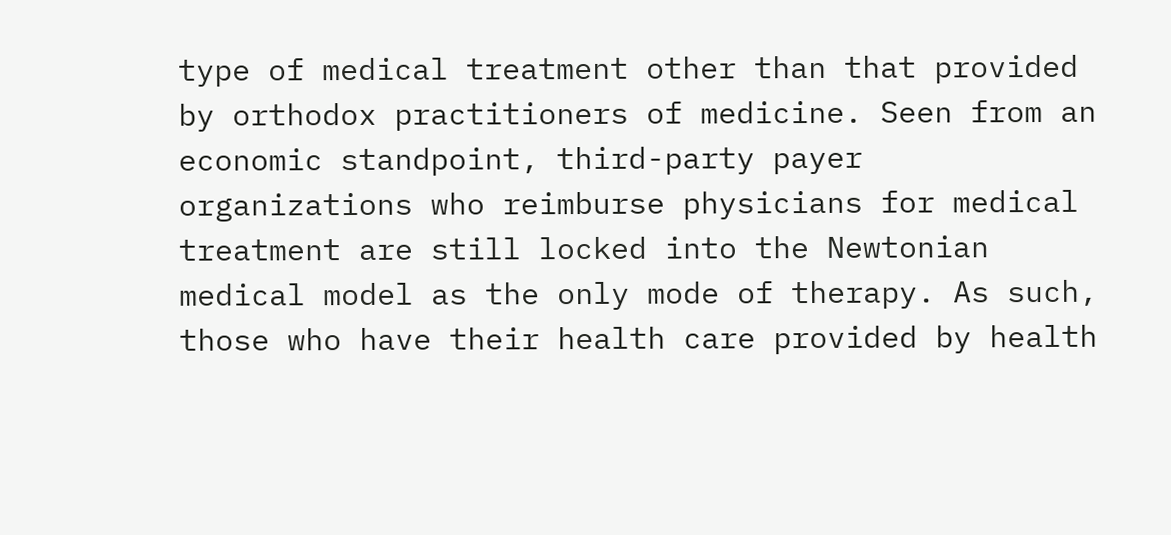type of medical treatment other than that provided by orthodox practitioners of medicine. Seen from an economic standpoint, third-party payer organizations who reimburse physicians for medical treatment are still locked into the Newtonian medical model as the only mode of therapy. As such, those who have their health care provided by health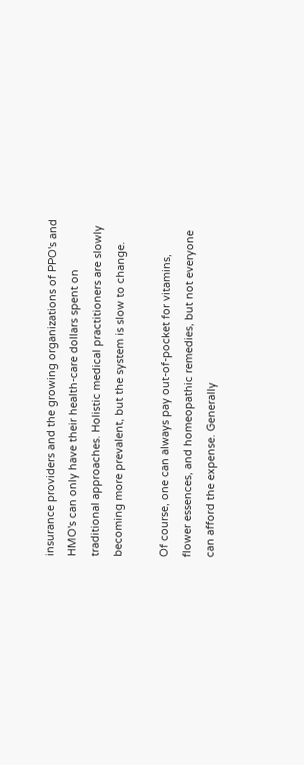insurance providers and the growing organizations of PPO's and HMO's can only have their health-care dollars spent on traditional approaches. Holistic medical practitioners are slowly becoming more prevalent, but the system is slow to change.

Of course, one can always pay out-of-pocket for vitamins, flower essences, and homeopathic remedies, but not everyone can afford the expense. Generally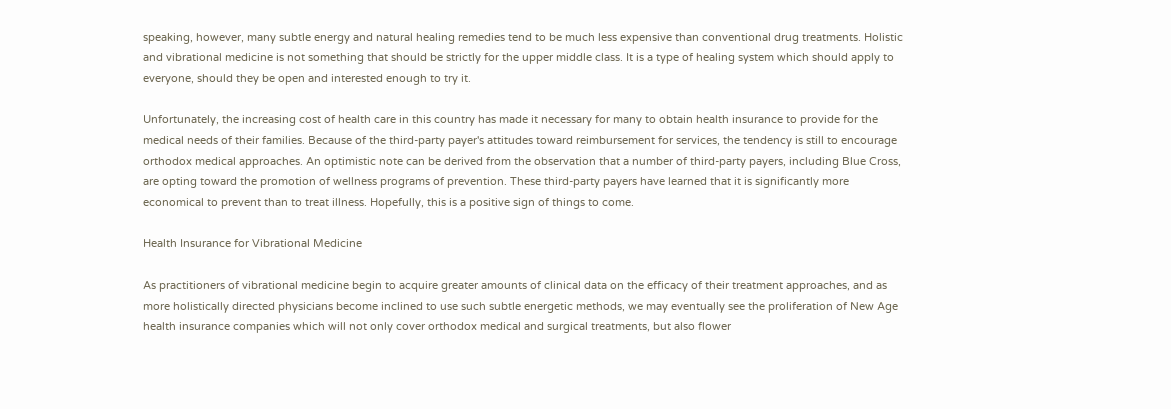speaking, however, many subtle energy and natural healing remedies tend to be much less expensive than conventional drug treatments. Holistic and vibrational medicine is not something that should be strictly for the upper middle class. It is a type of healing system which should apply to everyone, should they be open and interested enough to try it.

Unfortunately, the increasing cost of health care in this country has made it necessary for many to obtain health insurance to provide for the medical needs of their families. Because of the third-party payer's attitudes toward reimbursement for services, the tendency is still to encourage orthodox medical approaches. An optimistic note can be derived from the observation that a number of third-party payers, including Blue Cross, are opting toward the promotion of wellness programs of prevention. These third-party payers have learned that it is significantly more economical to prevent than to treat illness. Hopefully, this is a positive sign of things to come.

Health Insurance for Vibrational Medicine

As practitioners of vibrational medicine begin to acquire greater amounts of clinical data on the efficacy of their treatment approaches, and as more holistically directed physicians become inclined to use such subtle energetic methods, we may eventually see the proliferation of New Age health insurance companies which will not only cover orthodox medical and surgical treatments, but also flower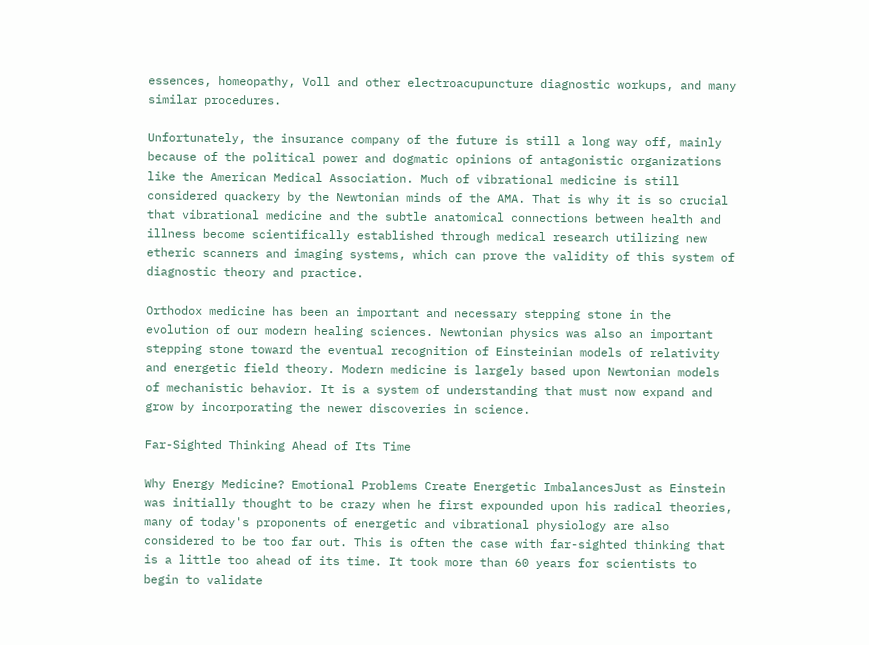essences, homeopathy, Voll and other electroacupuncture diagnostic workups, and many similar procedures.

Unfortunately, the insurance company of the future is still a long way off, mainly because of the political power and dogmatic opinions of antagonistic organizations like the American Medical Association. Much of vibrational medicine is still considered quackery by the Newtonian minds of the AMA. That is why it is so crucial that vibrational medicine and the subtle anatomical connections between health and illness become scientifically established through medical research utilizing new etheric scanners and imaging systems, which can prove the validity of this system of diagnostic theory and practice.

Orthodox medicine has been an important and necessary stepping stone in the evolution of our modern healing sciences. Newtonian physics was also an important stepping stone toward the eventual recognition of Einsteinian models of relativity and energetic field theory. Modern medicine is largely based upon Newtonian models of mechanistic behavior. It is a system of understanding that must now expand and grow by incorporating the newer discoveries in science.

Far-Sighted Thinking Ahead of Its Time

Why Energy Medicine? Emotional Problems Create Energetic ImbalancesJust as Einstein was initially thought to be crazy when he first expounded upon his radical theories, many of today's proponents of energetic and vibrational physiology are also considered to be too far out. This is often the case with far-sighted thinking that is a little too ahead of its time. It took more than 60 years for scientists to begin to validate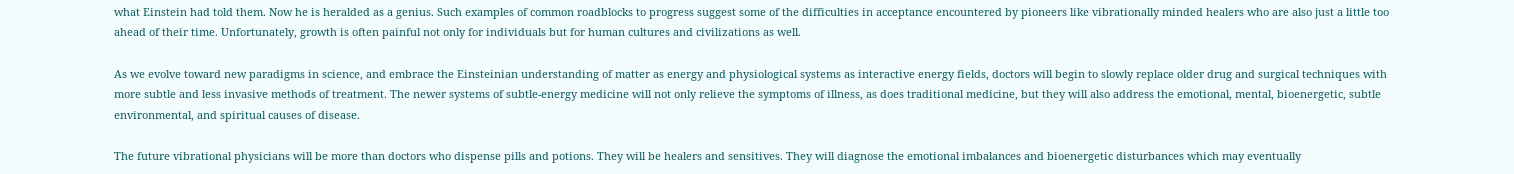what Einstein had told them. Now he is heralded as a genius. Such examples of common roadblocks to progress suggest some of the difficulties in acceptance encountered by pioneers like vibrationally minded healers who are also just a little too ahead of their time. Unfortunately, growth is often painful not only for individuals but for human cultures and civilizations as well.

As we evolve toward new paradigms in science, and embrace the Einsteinian understanding of matter as energy and physiological systems as interactive energy fields, doctors will begin to slowly replace older drug and surgical techniques with more subtle and less invasive methods of treatment. The newer systems of subtle-energy medicine will not only relieve the symptoms of illness, as does traditional medicine, but they will also address the emotional, mental, bioenergetic, subtle environmental, and spiritual causes of disease.

The future vibrational physicians will be more than doctors who dispense pills and potions. They will be healers and sensitives. They will diagnose the emotional imbalances and bioenergetic disturbances which may eventually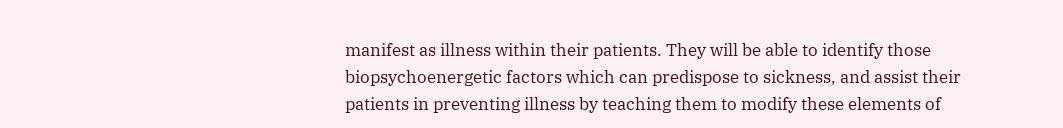manifest as illness within their patients. They will be able to identify those biopsychoenergetic factors which can predispose to sickness, and assist their patients in preventing illness by teaching them to modify these elements of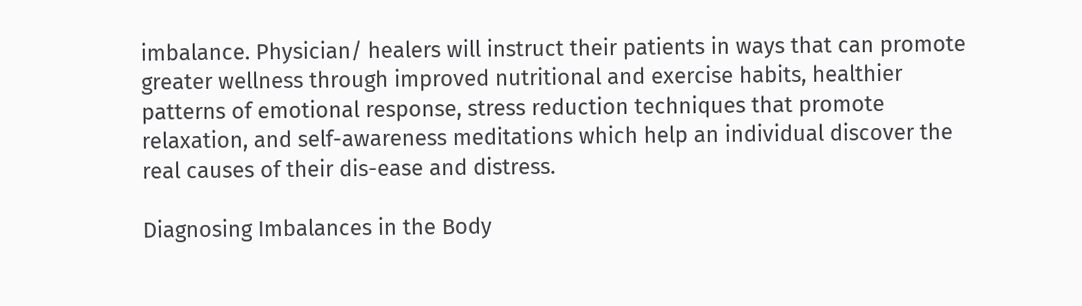imbalance. Physician/ healers will instruct their patients in ways that can promote greater wellness through improved nutritional and exercise habits, healthier patterns of emotional response, stress reduction techniques that promote relaxation, and self-awareness meditations which help an individual discover the real causes of their dis-ease and distress.

Diagnosing Imbalances in the Body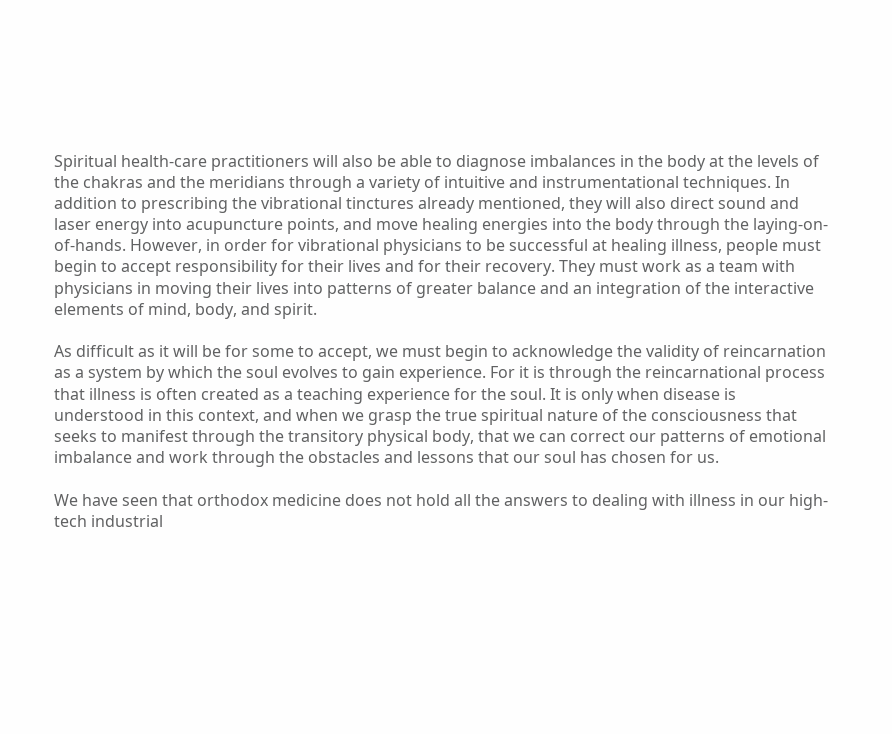Spiritual health-care practitioners will also be able to diagnose imbalances in the body at the levels of the chakras and the meridians through a variety of intuitive and instrumentational techniques. In addition to prescribing the vibrational tinctures already mentioned, they will also direct sound and laser energy into acupuncture points, and move healing energies into the body through the laying-on-of-hands. However, in order for vibrational physicians to be successful at healing illness, people must begin to accept responsibility for their lives and for their recovery. They must work as a team with physicians in moving their lives into patterns of greater balance and an integration of the interactive elements of mind, body, and spirit.

As difficult as it will be for some to accept, we must begin to acknowledge the validity of reincarnation as a system by which the soul evolves to gain experience. For it is through the reincarnational process that illness is often created as a teaching experience for the soul. It is only when disease is understood in this context, and when we grasp the true spiritual nature of the consciousness that seeks to manifest through the transitory physical body, that we can correct our patterns of emotional imbalance and work through the obstacles and lessons that our soul has chosen for us.

We have seen that orthodox medicine does not hold all the answers to dealing with illness in our high-tech industrial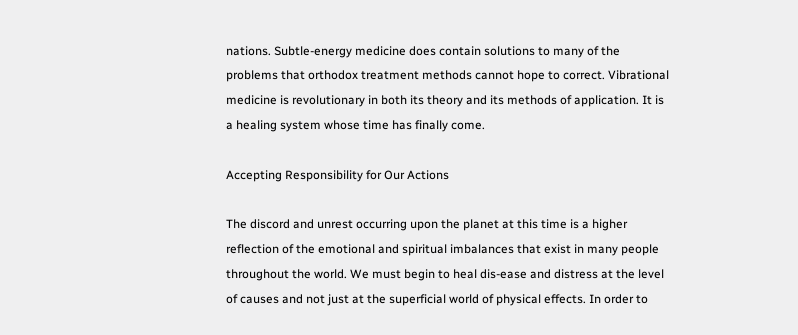nations. Subtle-energy medicine does contain solutions to many of the problems that orthodox treatment methods cannot hope to correct. Vibrational medicine is revolutionary in both its theory and its methods of application. It is a healing system whose time has finally come.

Accepting Responsibility for Our Actions

The discord and unrest occurring upon the planet at this time is a higher reflection of the emotional and spiritual imbalances that exist in many people throughout the world. We must begin to heal dis-ease and distress at the level of causes and not just at the superficial world of physical effects. In order to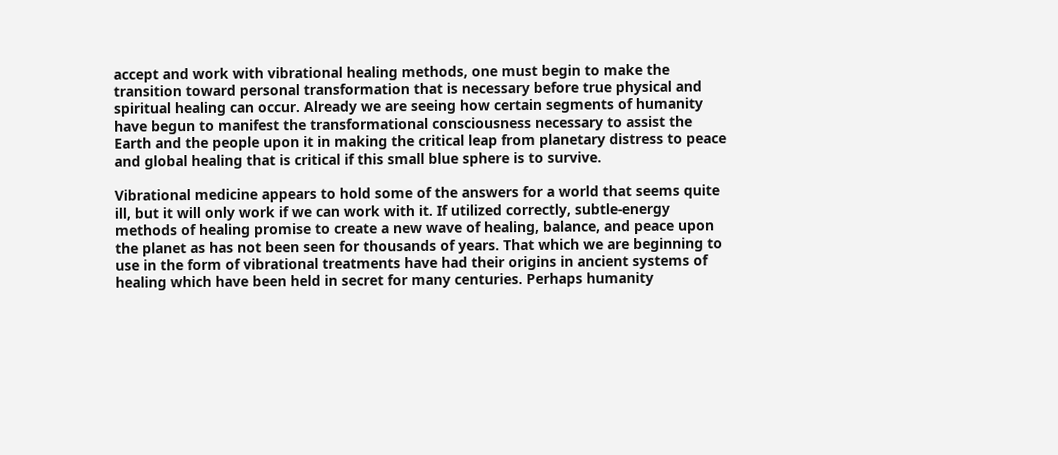accept and work with vibrational healing methods, one must begin to make the transition toward personal transformation that is necessary before true physical and spiritual healing can occur. Already we are seeing how certain segments of humanity have begun to manifest the transformational consciousness necessary to assist the Earth and the people upon it in making the critical leap from planetary distress to peace and global healing that is critical if this small blue sphere is to survive.

Vibrational medicine appears to hold some of the answers for a world that seems quite ill, but it will only work if we can work with it. If utilized correctly, subtle-energy methods of healing promise to create a new wave of healing, balance, and peace upon the planet as has not been seen for thousands of years. That which we are beginning to use in the form of vibrational treatments have had their origins in ancient systems of healing which have been held in secret for many centuries. Perhaps humanity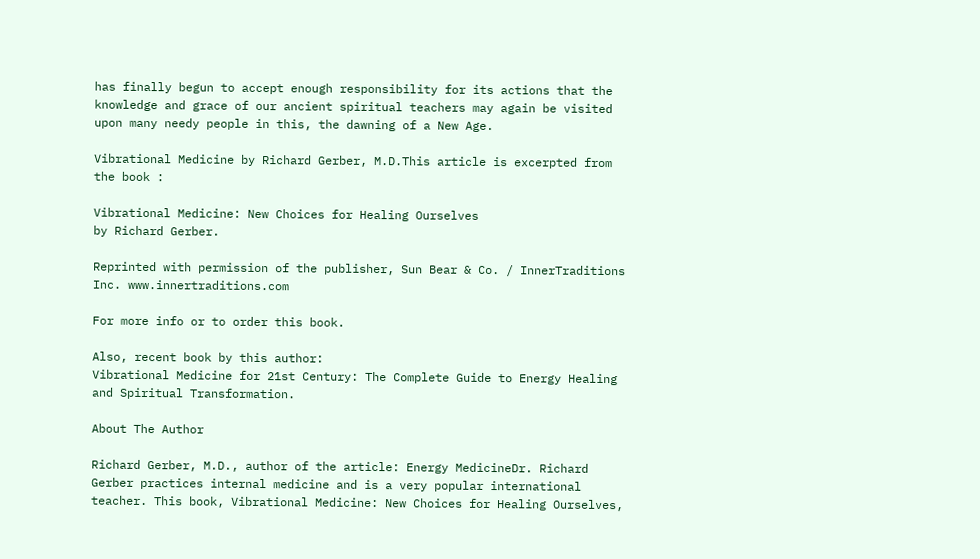has finally begun to accept enough responsibility for its actions that the knowledge and grace of our ancient spiritual teachers may again be visited upon many needy people in this, the dawning of a New Age.

Vibrational Medicine by Richard Gerber, M.D.This article is excerpted from the book :

Vibrational Medicine: New Choices for Healing Ourselves
by Richard Gerber.

Reprinted with permission of the publisher, Sun Bear & Co. / InnerTraditions Inc. www.innertraditions.com

For more info or to order this book.

Also, recent book by this author:
Vibrational Medicine for 21st Century: The Complete Guide to Energy Healing and Spiritual Transformation.

About The Author

Richard Gerber, M.D., author of the article: Energy MedicineDr. Richard Gerber practices internal medicine and is a very popular international teacher. This book, Vibrational Medicine: New Choices for Healing Ourselves,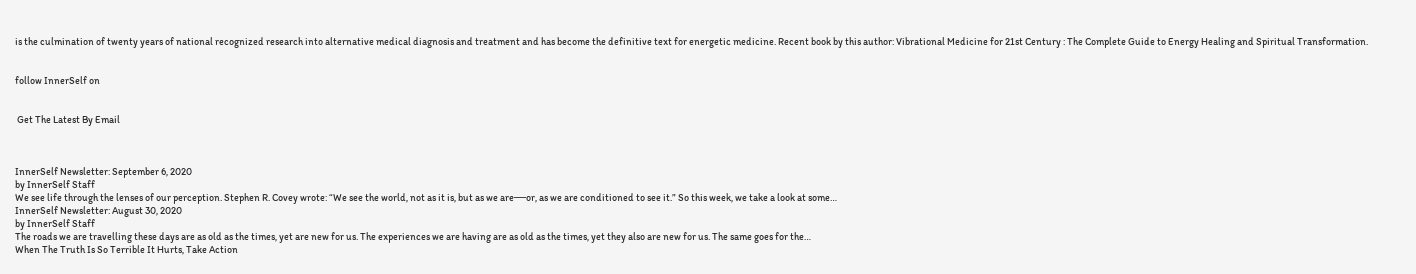is the culmination of twenty years of national recognized research into alternative medical diagnosis and treatment and has become the definitive text for energetic medicine. Recent book by this author: Vibrational Medicine for 21st Century : The Complete Guide to Energy Healing and Spiritual Transformation.


follow InnerSelf on


 Get The Latest By Email



InnerSelf Newsletter: September 6, 2020
by InnerSelf Staff
We see life through the lenses of our perception. Stephen R. Covey wrote: “We see the world, not as it is, but as we are──or, as we are conditioned to see it.” So this week, we take a look at some…
InnerSelf Newsletter: August 30, 2020
by InnerSelf Staff
The roads we are travelling these days are as old as the times, yet are new for us. The experiences we are having are as old as the times, yet they also are new for us. The same goes for the…
When The Truth Is So Terrible It Hurts, Take Action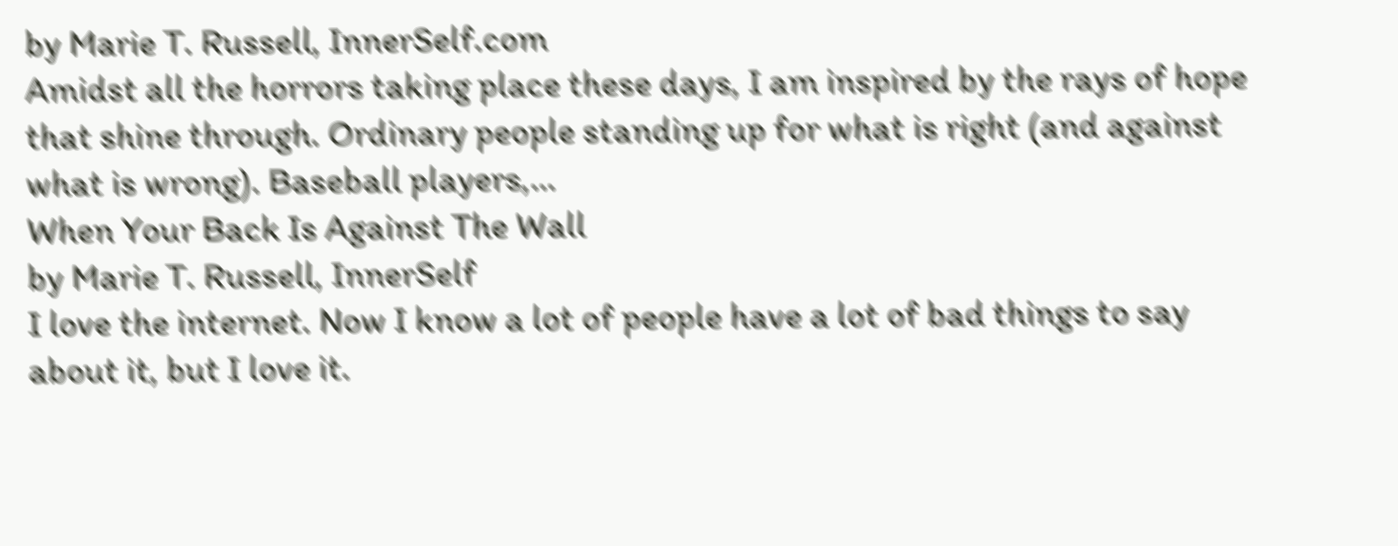by Marie T. Russell, InnerSelf.com
Amidst all the horrors taking place these days, I am inspired by the rays of hope that shine through. Ordinary people standing up for what is right (and against what is wrong). Baseball players,…
When Your Back Is Against The Wall
by Marie T. Russell, InnerSelf
I love the internet. Now I know a lot of people have a lot of bad things to say about it, but I love it.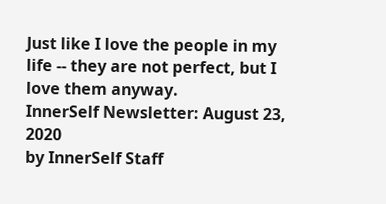Just like I love the people in my life -- they are not perfect, but I love them anyway.
InnerSelf Newsletter: August 23, 2020
by InnerSelf Staff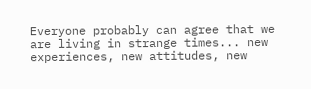Everyone probably can agree that we are living in strange times... new experiences, new attitudes, new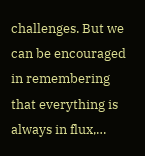challenges. But we can be encouraged in remembering that everything is always in flux,…